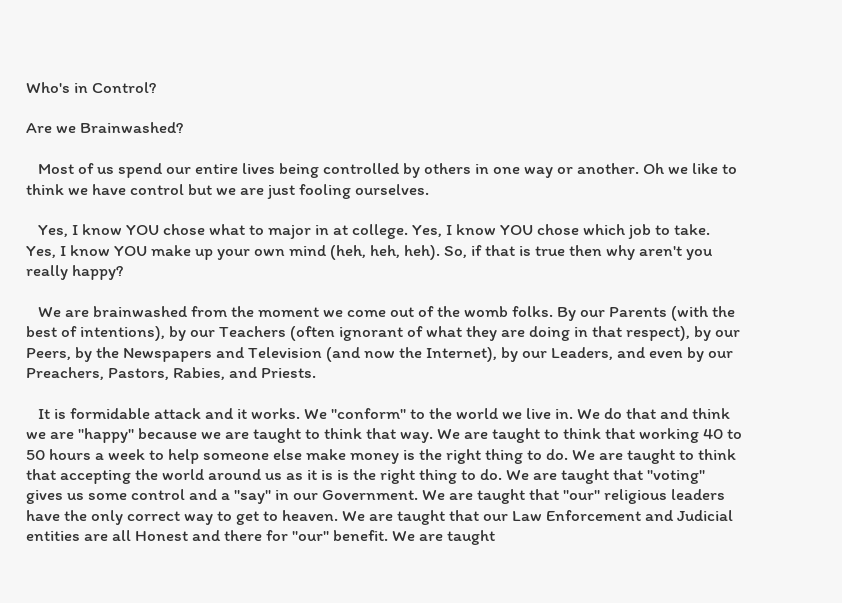Who's in Control?

Are we Brainwashed?

   Most of us spend our entire lives being controlled by others in one way or another. Oh we like to think we have control but we are just fooling ourselves.

   Yes, I know YOU chose what to major in at college. Yes, I know YOU chose which job to take. Yes, I know YOU make up your own mind (heh, heh, heh). So, if that is true then why aren't you really happy?

   We are brainwashed from the moment we come out of the womb folks. By our Parents (with the best of intentions), by our Teachers (often ignorant of what they are doing in that respect), by our Peers, by the Newspapers and Television (and now the Internet), by our Leaders, and even by our Preachers, Pastors, Rabies, and Priests.

   It is formidable attack and it works. We "conform" to the world we live in. We do that and think we are "happy" because we are taught to think that way. We are taught to think that working 40 to 50 hours a week to help someone else make money is the right thing to do. We are taught to think that accepting the world around us as it is is the right thing to do. We are taught that "voting" gives us some control and a "say" in our Government. We are taught that "our" religious leaders have the only correct way to get to heaven. We are taught that our Law Enforcement and Judicial entities are all Honest and there for "our" benefit. We are taught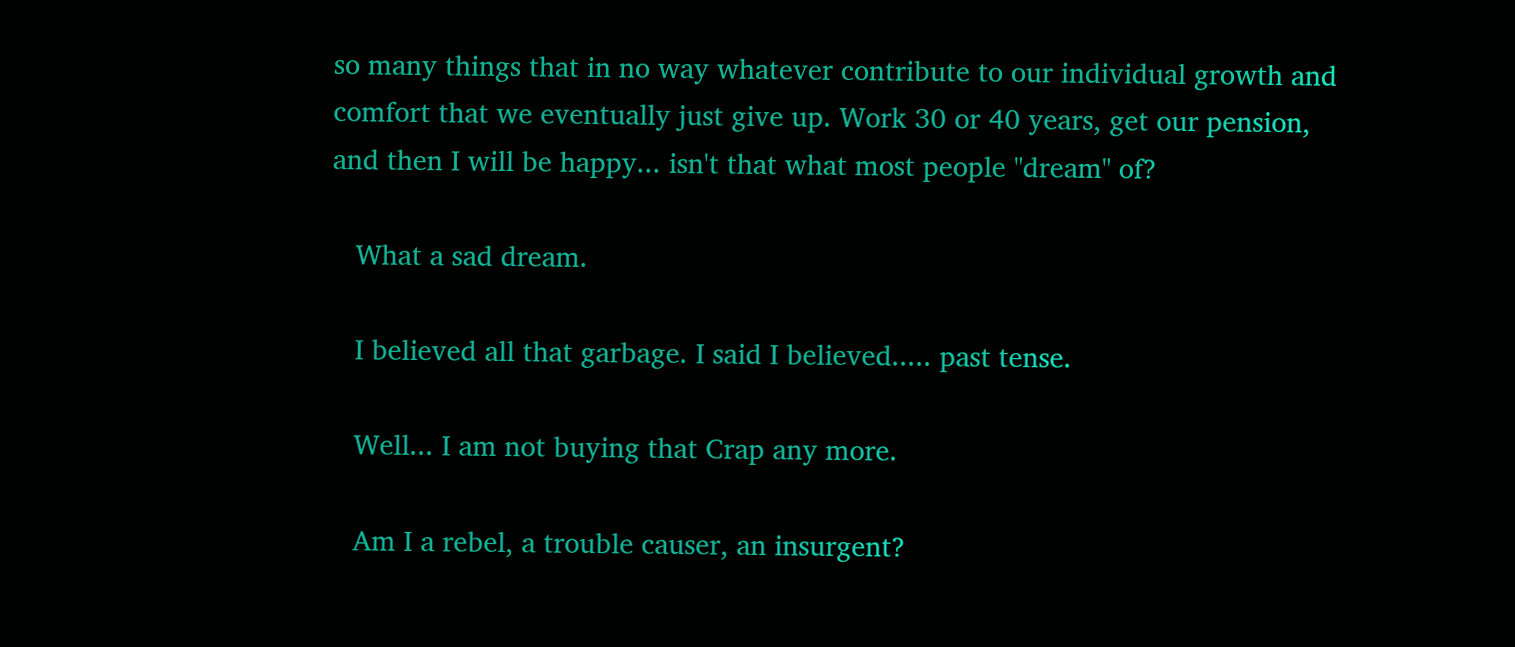so many things that in no way whatever contribute to our individual growth and comfort that we eventually just give up. Work 30 or 40 years, get our pension, and then I will be happy... isn't that what most people "dream" of?

   What a sad dream.

   I believed all that garbage. I said I believed..... past tense.

   Well... I am not buying that Crap any more.

   Am I a rebel, a trouble causer, an insurgent?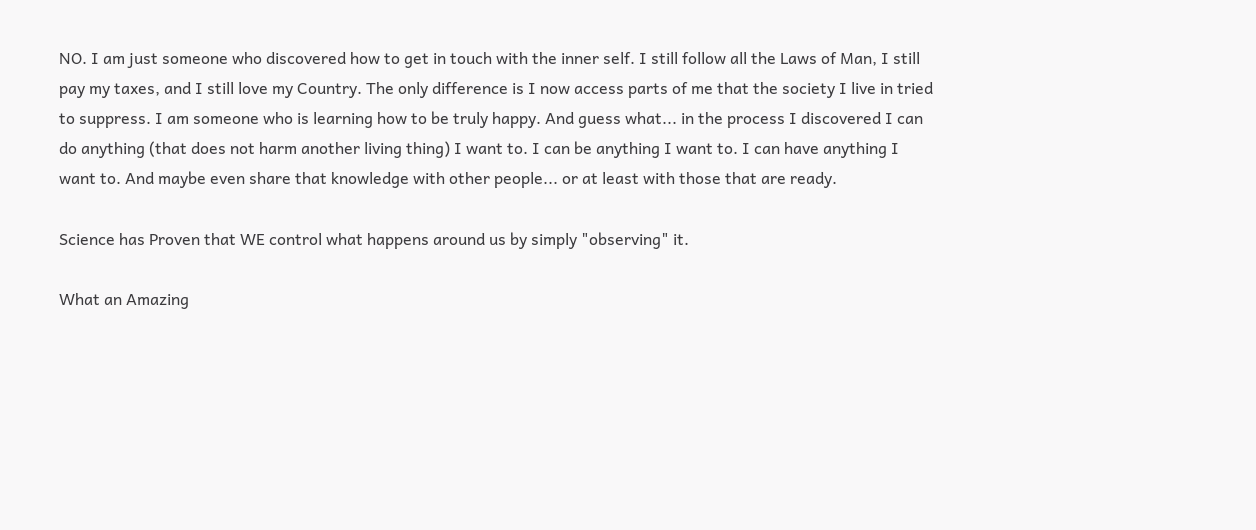NO. I am just someone who discovered how to get in touch with the inner self. I still follow all the Laws of Man, I still pay my taxes, and I still love my Country. The only difference is I now access parts of me that the society I live in tried to suppress. I am someone who is learning how to be truly happy. And guess what... in the process I discovered I can do anything (that does not harm another living thing) I want to. I can be anything I want to. I can have anything I want to. And maybe even share that knowledge with other people... or at least with those that are ready.

Science has Proven that WE control what happens around us by simply "observing" it.

What an Amazing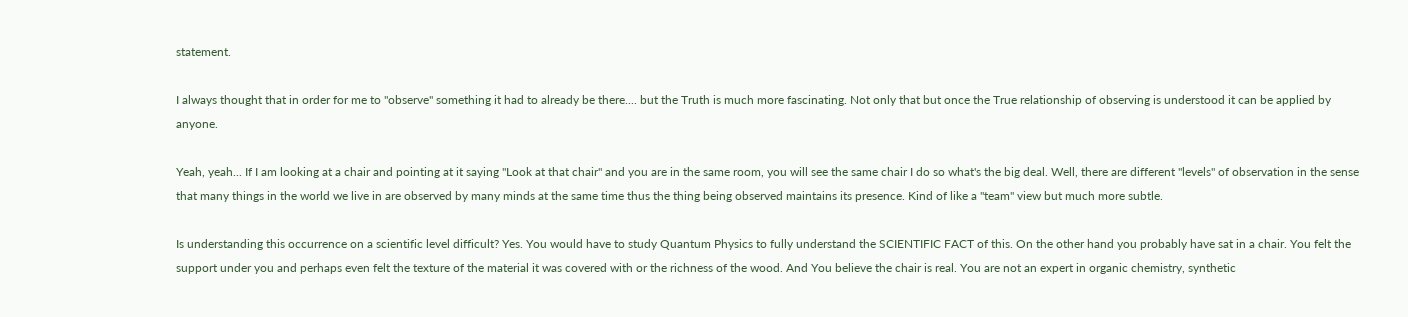statement.

I always thought that in order for me to "observe" something it had to already be there.... but the Truth is much more fascinating. Not only that but once the True relationship of observing is understood it can be applied by anyone.

Yeah, yeah... If I am looking at a chair and pointing at it saying "Look at that chair" and you are in the same room, you will see the same chair I do so what's the big deal. Well, there are different "levels" of observation in the sense that many things in the world we live in are observed by many minds at the same time thus the thing being observed maintains its presence. Kind of like a "team" view but much more subtle.

Is understanding this occurrence on a scientific level difficult? Yes. You would have to study Quantum Physics to fully understand the SCIENTIFIC FACT of this. On the other hand you probably have sat in a chair. You felt the support under you and perhaps even felt the texture of the material it was covered with or the richness of the wood. And You believe the chair is real. You are not an expert in organic chemistry, synthetic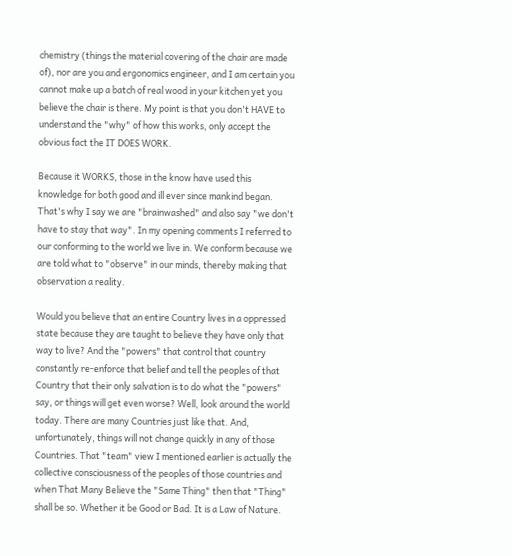chemistry (things the material covering of the chair are made of), nor are you and ergonomics engineer, and I am certain you cannot make up a batch of real wood in your kitchen yet you believe the chair is there. My point is that you don't HAVE to understand the "why" of how this works, only accept the obvious fact the IT DOES WORK.

Because it WORKS, those in the know have used this knowledge for both good and ill ever since mankind began. That's why I say we are "brainwashed" and also say "we don't have to stay that way". In my opening comments I referred to our conforming to the world we live in. We conform because we are told what to "observe" in our minds, thereby making that observation a reality.

Would you believe that an entire Country lives in a oppressed state because they are taught to believe they have only that way to live? And the "powers" that control that country constantly re-enforce that belief and tell the peoples of that Country that their only salvation is to do what the "powers" say, or things will get even worse? Well, look around the world today. There are many Countries just like that. And, unfortunately, things will not change quickly in any of those Countries. That "team" view I mentioned earlier is actually the collective consciousness of the peoples of those countries and when That Many Believe the "Same Thing" then that "Thing" shall be so. Whether it be Good or Bad. It is a Law of Nature.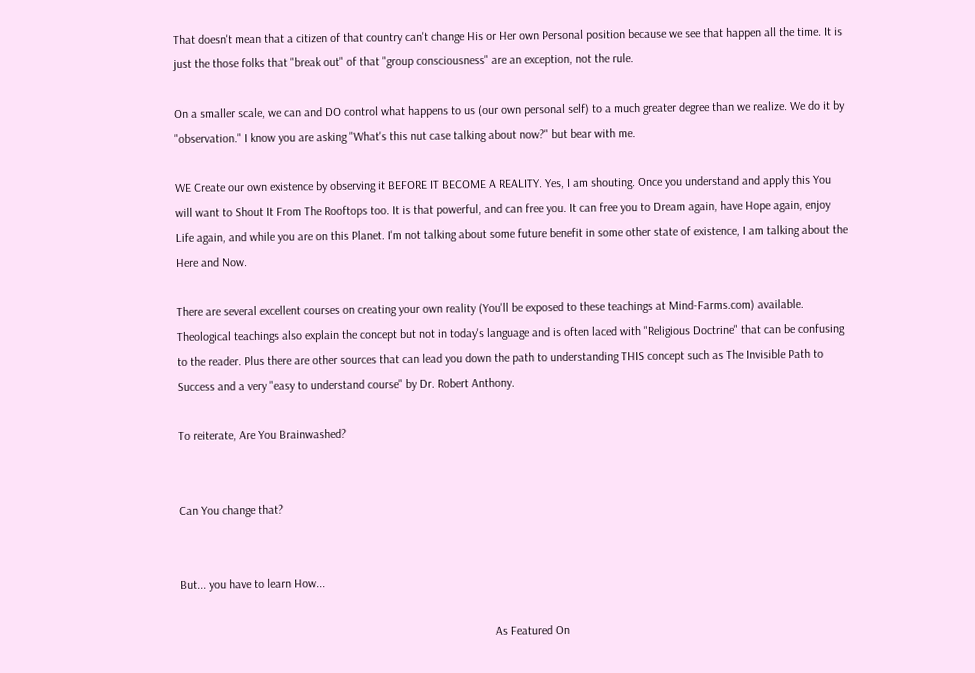That doesn't mean that a citizen of that country can't change His or Her own Personal position because we see that happen all the time. It is just the those folks that "break out" of that "group consciousness" are an exception, not the rule.

On a smaller scale, we can and DO control what happens to us (our own personal self) to a much greater degree than we realize. We do it by "observation." I know you are asking "What's this nut case talking about now?" but bear with me.

WE Create our own existence by observing it BEFORE IT BECOME A REALITY. Yes, I am shouting. Once you understand and apply this You will want to Shout It From The Rooftops too. It is that powerful, and can free you. It can free you to Dream again, have Hope again, enjoy Life again, and while you are on this Planet. I'm not talking about some future benefit in some other state of existence, I am talking about the Here and Now.

There are several excellent courses on creating your own reality (You'll be exposed to these teachings at Mind-Farms.com) available. Theological teachings also explain the concept but not in today's language and is often laced with "Religious Doctrine" that can be confusing to the reader. Plus there are other sources that can lead you down the path to understanding THIS concept such as The Invisible Path to Success and a very "easy to understand course" by Dr. Robert Anthony.

To reiterate, Are You Brainwashed?


Can You change that?


But... you have to learn How...

                                                                                                         As Featured On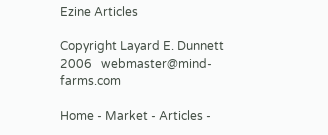Ezine Articles

Copyright Layard E. Dunnett 2006   webmaster@mind-farms.com

Home - Market - Articles -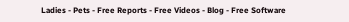Ladies - Pets - Free Reports - Free Videos - Blog - Free Software